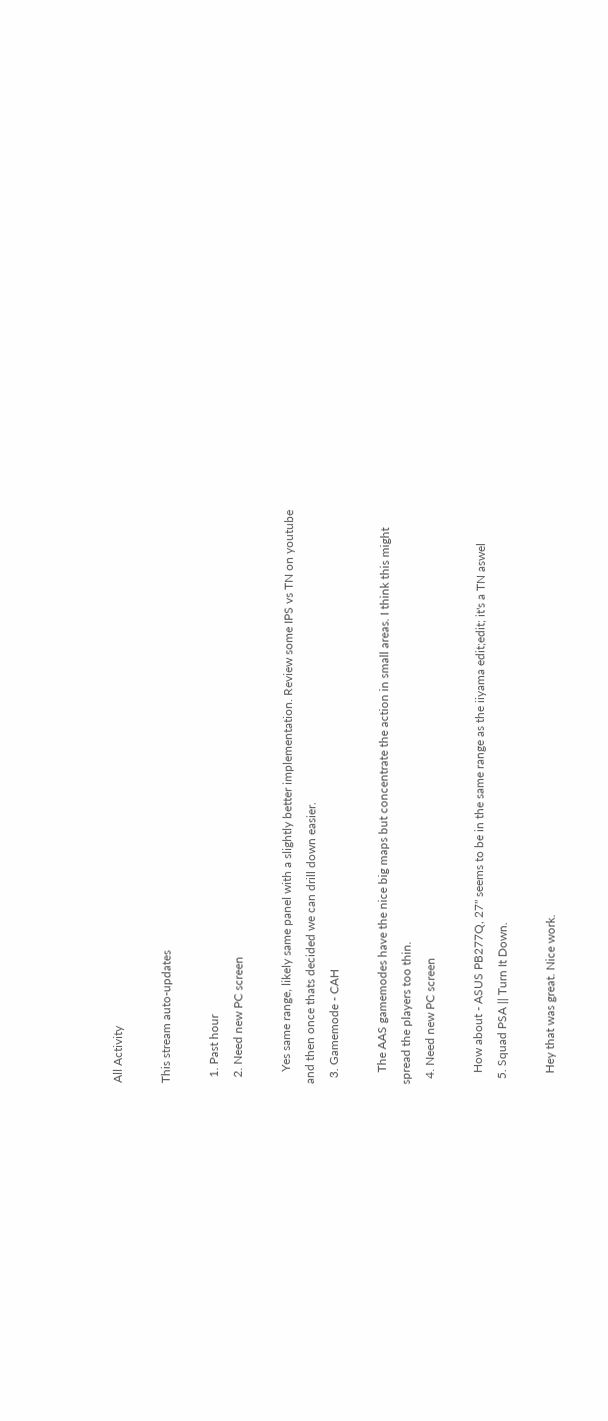All Activity

This stream auto-updates

  1. Past hour
  2. Need new PC screen

    Yes same range, likely same panel with a slightly better implementation. Review some IPS vs TN on youtube and then once thats decided we can drill down easier.
  3. Gamemode - CAH

    The AAS gamemodes have the nice big maps but concentrate the action in small areas. I think this might spread the players too thin.
  4. Need new PC screen

    How about - ASUS PB277Q, 27" seems to be in the same range as the iiyama edit;edit; it's a TN aswel
  5. Squad PSA || Turn It Down.

    Hey that was great. Nice work.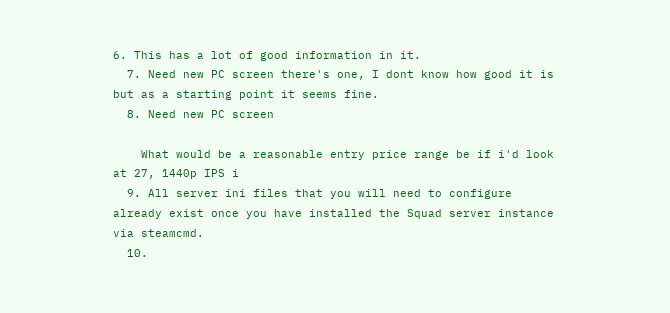6. This has a lot of good information in it.
  7. Need new PC screen there's one, I dont know how good it is but as a starting point it seems fine.
  8. Need new PC screen

    What would be a reasonable entry price range be if i'd look at 27, 1440p IPS i
  9. All server ini files that you will need to configure already exist once you have installed the Squad server instance via steamcmd.
  10.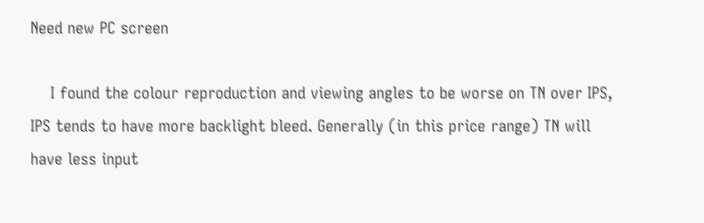Need new PC screen

    I found the colour reproduction and viewing angles to be worse on TN over IPS, IPS tends to have more backlight bleed. Generally (in this price range) TN will have less input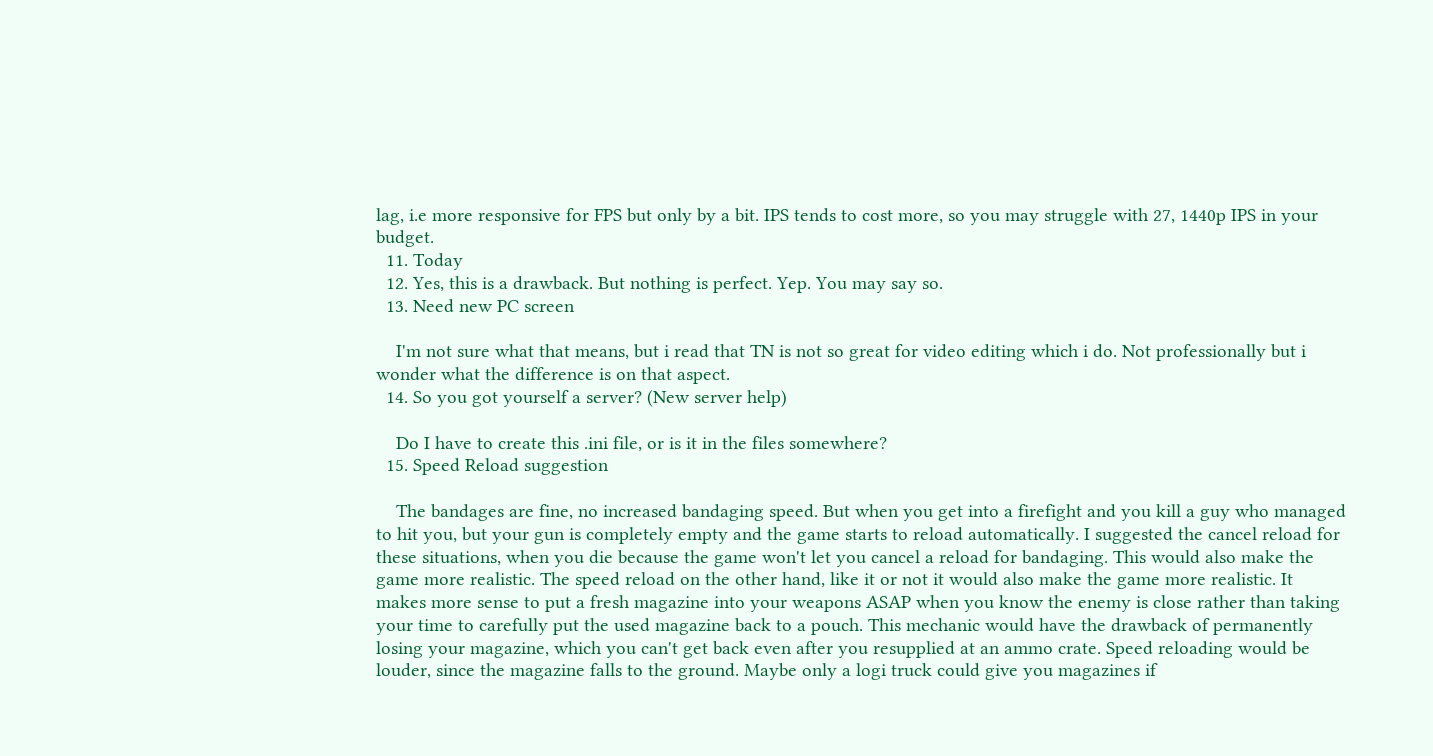lag, i.e more responsive for FPS but only by a bit. IPS tends to cost more, so you may struggle with 27, 1440p IPS in your budget.
  11. Today
  12. Yes, this is a drawback. But nothing is perfect. Yep. You may say so.
  13. Need new PC screen

    I'm not sure what that means, but i read that TN is not so great for video editing which i do. Not professionally but i wonder what the difference is on that aspect.
  14. So you got yourself a server? (New server help)

    Do I have to create this .ini file, or is it in the files somewhere?
  15. Speed Reload suggestion

    The bandages are fine, no increased bandaging speed. But when you get into a firefight and you kill a guy who managed to hit you, but your gun is completely empty and the game starts to reload automatically. I suggested the cancel reload for these situations, when you die because the game won't let you cancel a reload for bandaging. This would also make the game more realistic. The speed reload on the other hand, like it or not it would also make the game more realistic. It makes more sense to put a fresh magazine into your weapons ASAP when you know the enemy is close rather than taking your time to carefully put the used magazine back to a pouch. This mechanic would have the drawback of permanently losing your magazine, which you can't get back even after you resupplied at an ammo crate. Speed reloading would be louder, since the magazine falls to the ground. Maybe only a logi truck could give you magazines if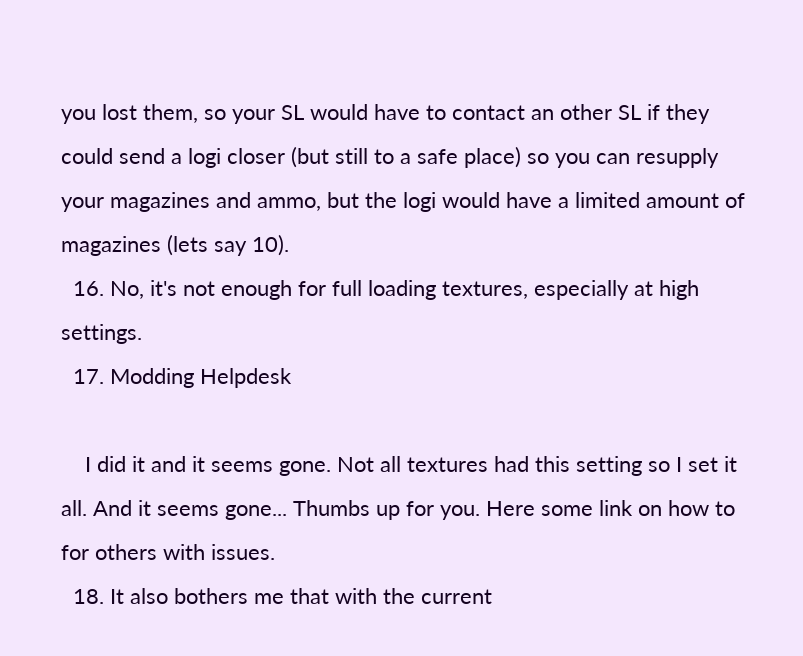you lost them, so your SL would have to contact an other SL if they could send a logi closer (but still to a safe place) so you can resupply your magazines and ammo, but the logi would have a limited amount of magazines (lets say 10).
  16. No, it's not enough for full loading textures, especially at high settings.
  17. Modding Helpdesk

    I did it and it seems gone. Not all textures had this setting so I set it all. And it seems gone... Thumbs up for you. Here some link on how to for others with issues.
  18. It also bothers me that with the current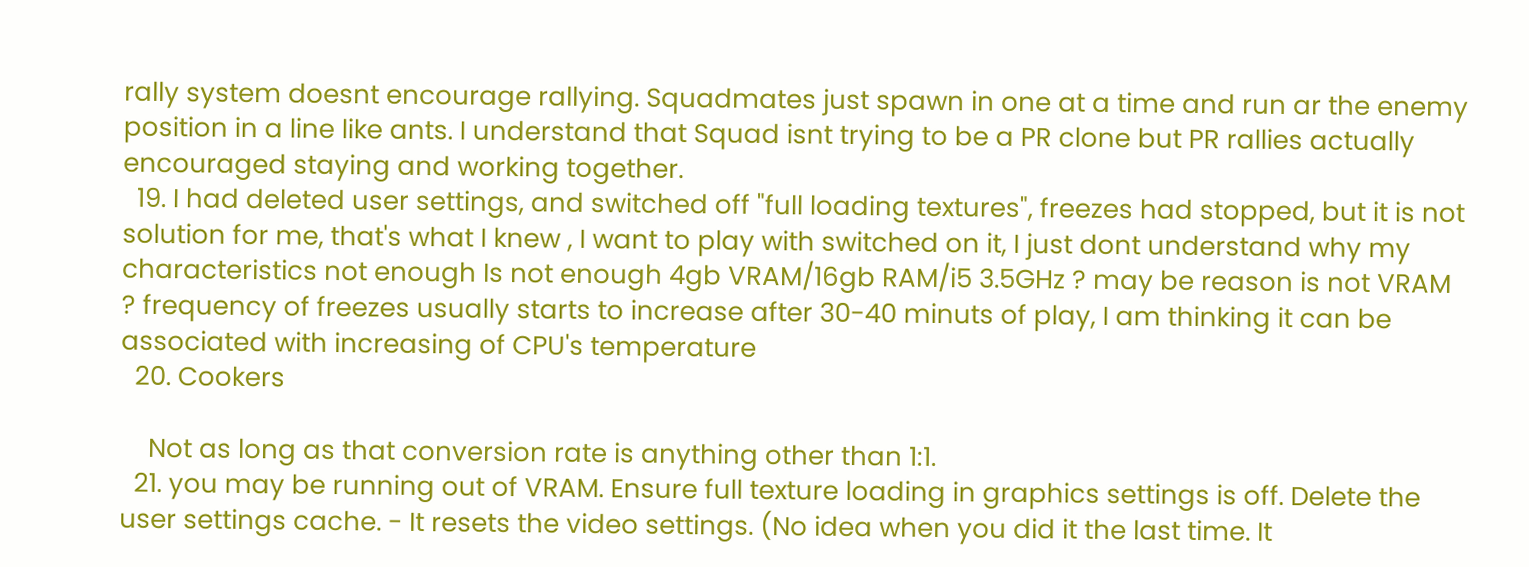rally system doesnt encourage rallying. Squadmates just spawn in one at a time and run ar the enemy position in a line like ants. I understand that Squad isnt trying to be a PR clone but PR rallies actually encouraged staying and working together.
  19. I had deleted user settings, and switched off "full loading textures", freezes had stopped, but it is not solution for me, that's what I knew , I want to play with switched on it, I just dont understand why my characteristics not enough Is not enough 4gb VRAM/16gb RAM/i5 3.5GHz ? may be reason is not VRAM ? frequency of freezes usually starts to increase after 30-40 minuts of play, I am thinking it can be associated with increasing of CPU's temperature
  20. Cookers

    Not as long as that conversion rate is anything other than 1:1.
  21. you may be running out of VRAM. Ensure full texture loading in graphics settings is off. Delete the user settings cache. - It resets the video settings. (No idea when you did it the last time. It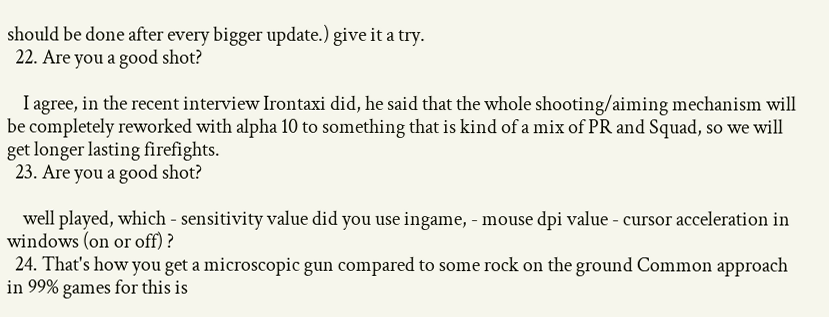should be done after every bigger update.) give it a try.
  22. Are you a good shot?

    I agree, in the recent interview Irontaxi did, he said that the whole shooting/aiming mechanism will be completely reworked with alpha 10 to something that is kind of a mix of PR and Squad, so we will get longer lasting firefights.
  23. Are you a good shot?

    well played, which - sensitivity value did you use ingame, - mouse dpi value - cursor acceleration in windows (on or off) ?
  24. That's how you get a microscopic gun compared to some rock on the ground Common approach in 99% games for this is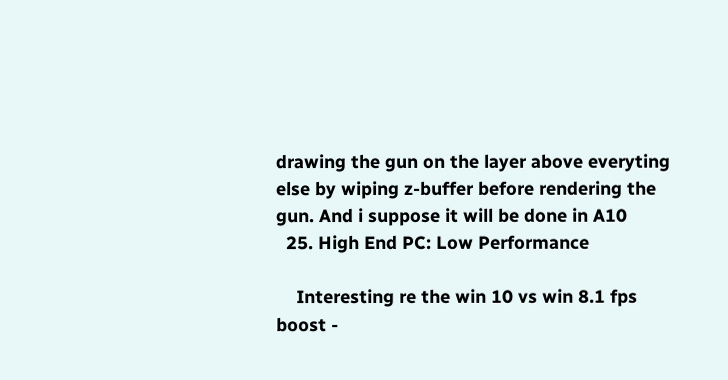drawing the gun on the layer above everyting else by wiping z-buffer before rendering the gun. And i suppose it will be done in A10
  25. High End PC: Low Performance

    Interesting re the win 10 vs win 8.1 fps boost -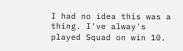I had no idea this was a thing. I've alway's played Squad on win 10.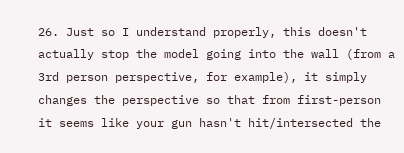26. Just so I understand properly, this doesn't actually stop the model going into the wall (from a 3rd person perspective, for example), it simply changes the perspective so that from first-person it seems like your gun hasn't hit/intersected the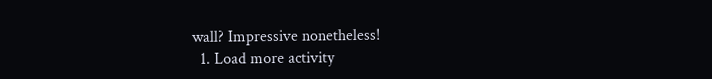wall? Impressive nonetheless!
  1. Load more activity